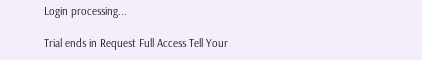Login processing...

Trial ends in Request Full Access Tell Your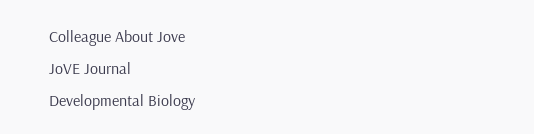Colleague About Jove
JoVE Journal
Developmental Biology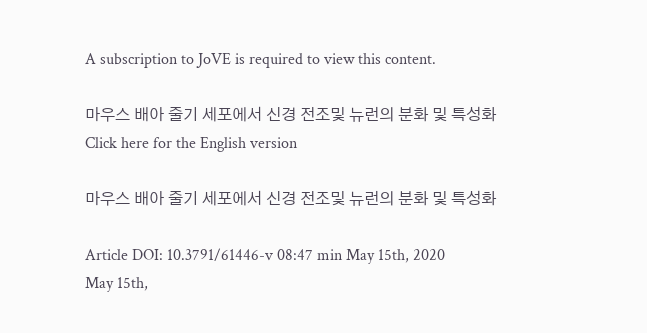A subscription to JoVE is required to view this content.

마우스 배아 줄기 세포에서 신경 전조및 뉴런의 분화 및 특성화
Click here for the English version

마우스 배아 줄기 세포에서 신경 전조및 뉴런의 분화 및 특성화

Article DOI: 10.3791/61446-v 08:47 min May 15th, 2020
May 15th,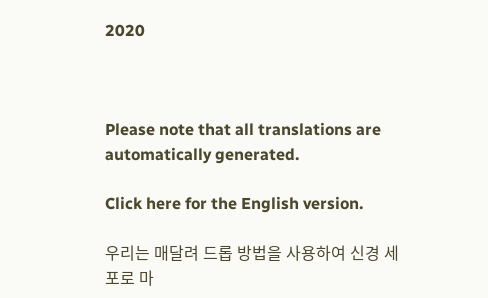2020



Please note that all translations are automatically generated.

Click here for the English version.

우리는 매달려 드롭 방법을 사용하여 신경 세포로 마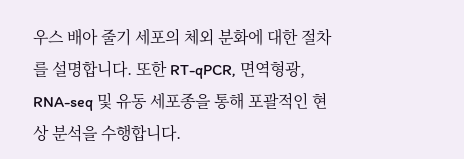우스 배아 줄기 세포의 체외 분화에 대한 절차를 설명합니다. 또한 RT-qPCR, 면역형광, RNA-seq 및 유동 세포종을 통해 포괄적인 현상 분석을 수행합니다.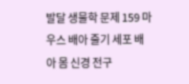발달 생물학 문제 159 마우스 배아 줄기 세포 배아 몸 신경 전구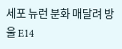세포 뉴런 분화 매달려 방울 E14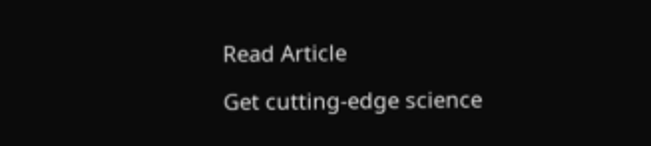Read Article

Get cutting-edge science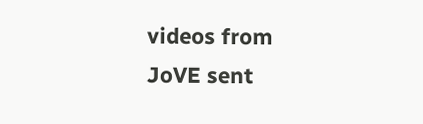videos from JoVE sent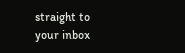straight to your inbox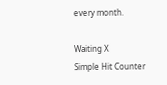every month.

Waiting X
Simple Hit Counter